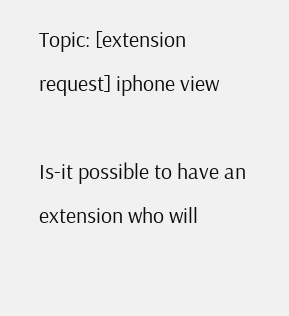Topic: [extension request] iphone view

Is-it possible to have an extension who will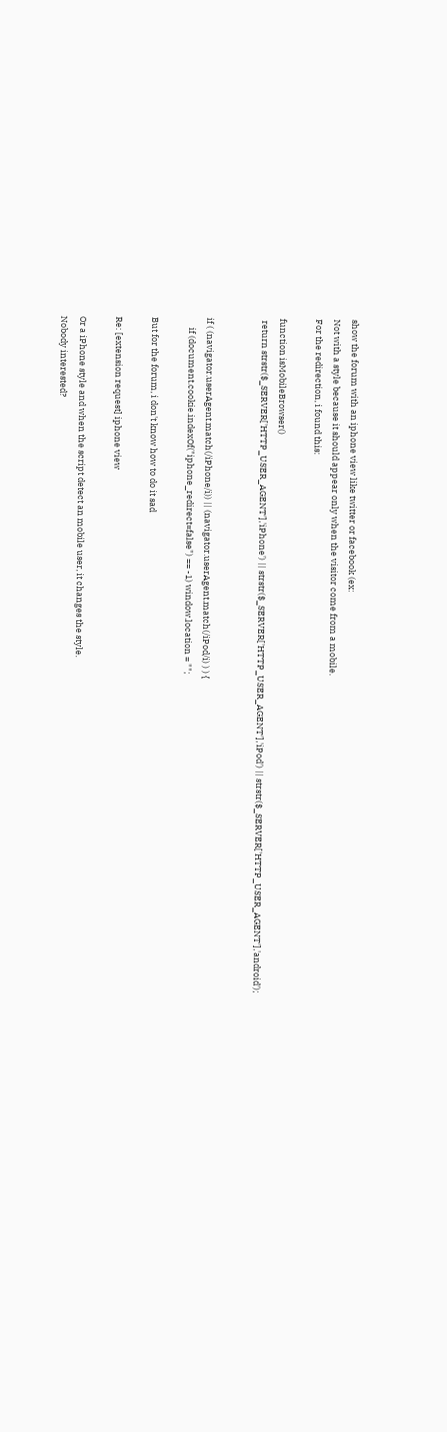show the forum with an iphone view like twitter or facebook (ex:
Not with a style because it should appear only when the visitor come from a mobile.
For the redirection, i found this:

function isMobileBrowser()
 return strstr($_SERVER['HTTP_USER_AGENT'],'iPhone') || strstr($_SERVER['HTTP_USER_AGENT'],'iPod') || strstr($_SERVER['HTTP_USER_AGENT'],'android');


if ( (navigator.userAgent.match(/iPhone/i)) || (navigator.userAgent.match(/iPod/i) ) ) {
     if (document.cookie.indexOf("iphone_redirect=false") == -1) window.location = "";

But for the forum, i don't know how to do it sad

Re: [extension request] iphone view

Or a iPhone style and when the script detect an mobile user, it changes the style.
Nobody interested?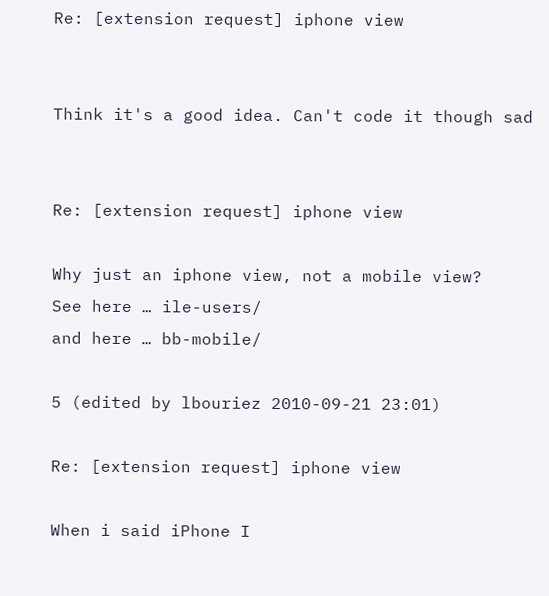Re: [extension request] iphone view


Think it's a good idea. Can't code it though sad


Re: [extension request] iphone view

Why just an iphone view, not a mobile view?
See here … ile-users/
and here … bb-mobile/

5 (edited by lbouriez 2010-09-21 23:01)

Re: [extension request] iphone view

When i said iPhone I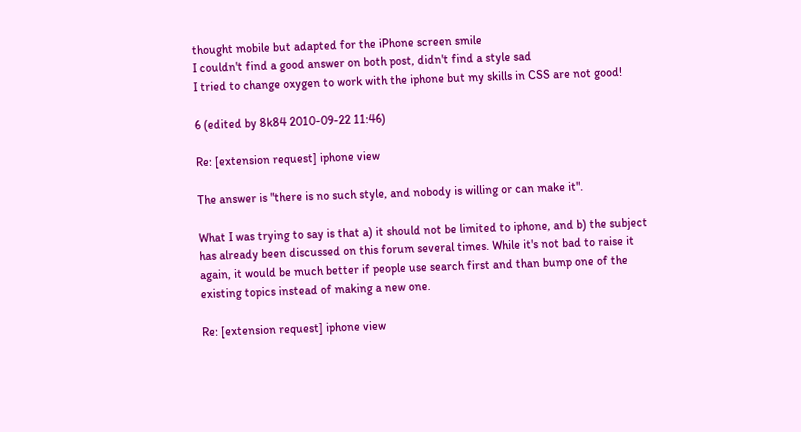thought mobile but adapted for the iPhone screen smile
I couldn't find a good answer on both post, didn't find a style sad
I tried to change oxygen to work with the iphone but my skills in CSS are not good!

6 (edited by 8k84 2010-09-22 11:46)

Re: [extension request] iphone view

The answer is "there is no such style, and nobody is willing or can make it".

What I was trying to say is that a) it should not be limited to iphone, and b) the subject has already been discussed on this forum several times. While it's not bad to raise it again, it would be much better if people use search first and than bump one of the existing topics instead of making a new one.

Re: [extension request] iphone view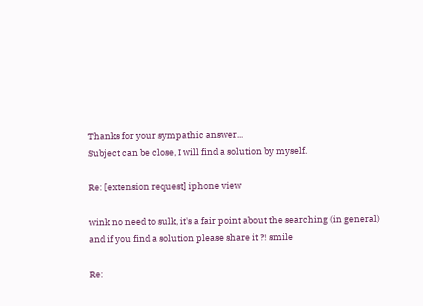Thanks for your sympathic answer...
Subject can be close, I will find a solution by myself.

Re: [extension request] iphone view

wink no need to sulk, it's a fair point about the searching (in general) and if you find a solution please share it ?! smile

Re: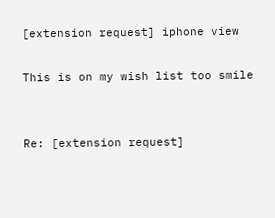[extension request] iphone view

This is on my wish list too smile


Re: [extension request]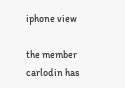iphone view

the member carlodin has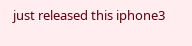just released this iphone3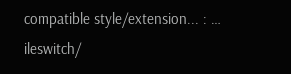compatible style/extension... : … ileswitch/